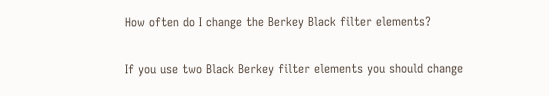How often do I change the Berkey Black filter elements?

If you use two Black Berkey filter elements you should change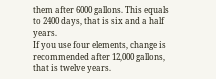them after 6000 gallons. This equals to 2400 days, that is six and a half years.
If you use four elements, change is recommended after 12,000 gallons, that is twelve years.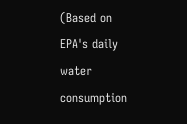(Based on EPA's daily water consumption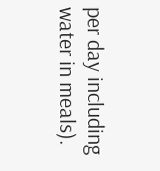per day including water in meals).